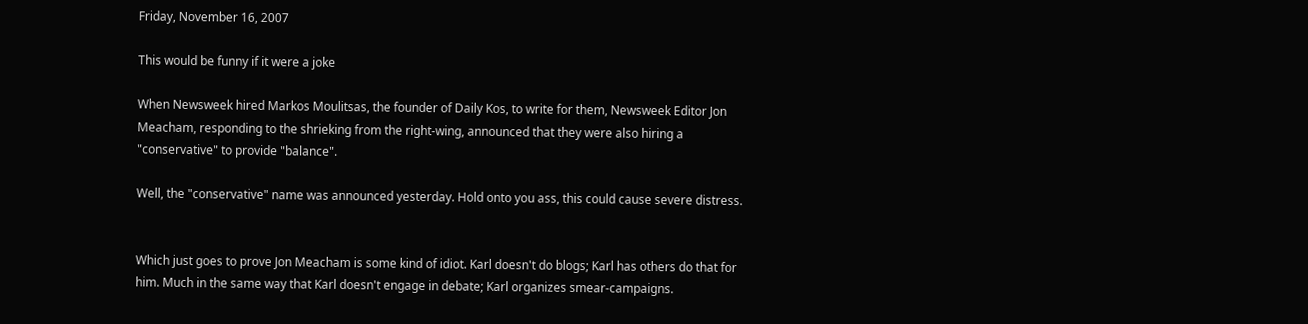Friday, November 16, 2007

This would be funny if it were a joke

When Newsweek hired Markos Moulitsas, the founder of Daily Kos, to write for them, Newsweek Editor Jon Meacham, responding to the shrieking from the right-wing, announced that they were also hiring a "conservative" to provide "balance".

Well, the "conservative" name was announced yesterday. Hold onto you ass, this could cause severe distress.


Which just goes to prove Jon Meacham is some kind of idiot. Karl doesn't do blogs; Karl has others do that for him. Much in the same way that Karl doesn't engage in debate; Karl organizes smear-campaigns.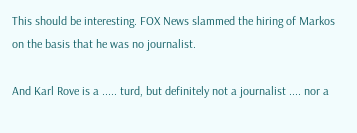This should be interesting. FOX News slammed the hiring of Markos on the basis that he was no journalist.

And Karl Rove is a ..... turd, but definitely not a journalist .... nor a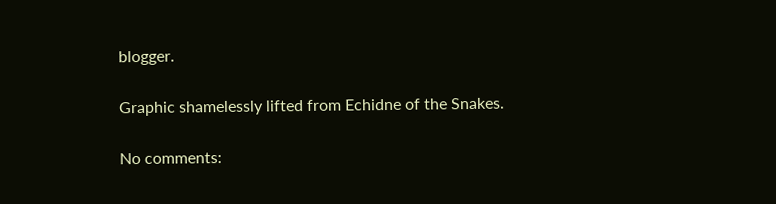blogger.

Graphic shamelessly lifted from Echidne of the Snakes.

No comments: